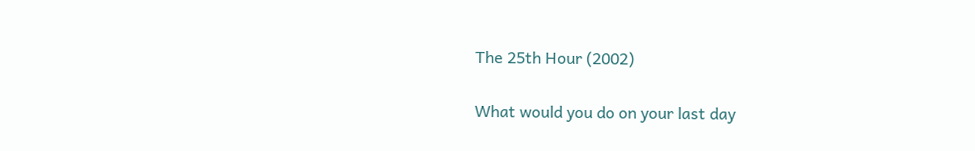The 25th Hour (2002)

What would you do on your last day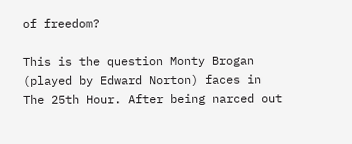of freedom?

This is the question Monty Brogan (played by Edward Norton) faces in The 25th Hour. After being narced out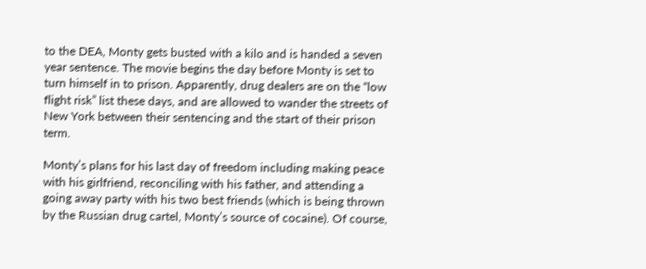to the DEA, Monty gets busted with a kilo and is handed a seven year sentence. The movie begins the day before Monty is set to turn himself in to prison. Apparently, drug dealers are on the “low flight risk” list these days, and are allowed to wander the streets of New York between their sentencing and the start of their prison term.

Monty’s plans for his last day of freedom including making peace with his girlfriend, reconciling with his father, and attending a going away party with his two best friends (which is being thrown by the Russian drug cartel, Monty’s source of cocaine). Of course,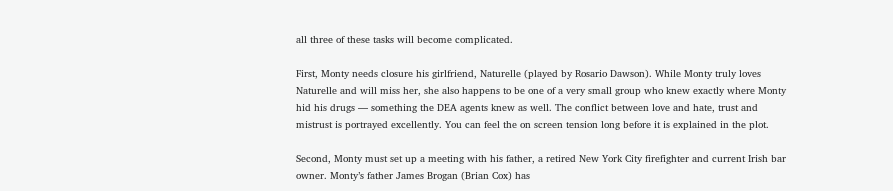all three of these tasks will become complicated.

First, Monty needs closure his girlfriend, Naturelle (played by Rosario Dawson). While Monty truly loves Naturelle and will miss her, she also happens to be one of a very small group who knew exactly where Monty hid his drugs — something the DEA agents knew as well. The conflict between love and hate, trust and mistrust is portrayed excellently. You can feel the on screen tension long before it is explained in the plot.

Second, Monty must set up a meeting with his father, a retired New York City firefighter and current Irish bar owner. Monty’s father James Brogan (Brian Cox) has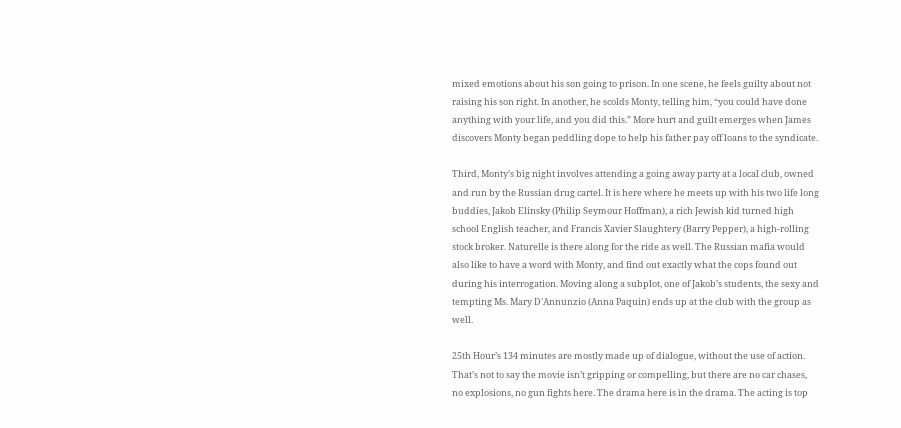mixed emotions about his son going to prison. In one scene, he feels guilty about not raising his son right. In another, he scolds Monty, telling him, “you could have done anything with your life, and you did this.” More hurt and guilt emerges when James discovers Monty began peddling dope to help his father pay off loans to the syndicate.

Third, Monty’s big night involves attending a going away party at a local club, owned and run by the Russian drug cartel. It is here where he meets up with his two life long buddies, Jakob Elinsky (Philip Seymour Hoffman), a rich Jewish kid turned high school English teacher, and Francis Xavier Slaughtery (Barry Pepper), a high-rolling stock broker. Naturelle is there along for the ride as well. The Russian mafia would also like to have a word with Monty, and find out exactly what the cops found out during his interrogation. Moving along a subplot, one of Jakob’s students, the sexy and tempting Ms. Mary D’Annunzio (Anna Paquin) ends up at the club with the group as well.

25th Hour’s 134 minutes are mostly made up of dialogue, without the use of action. That’s not to say the movie isn’t gripping or compelling, but there are no car chases, no explosions, no gun fights here. The drama here is in the drama. The acting is top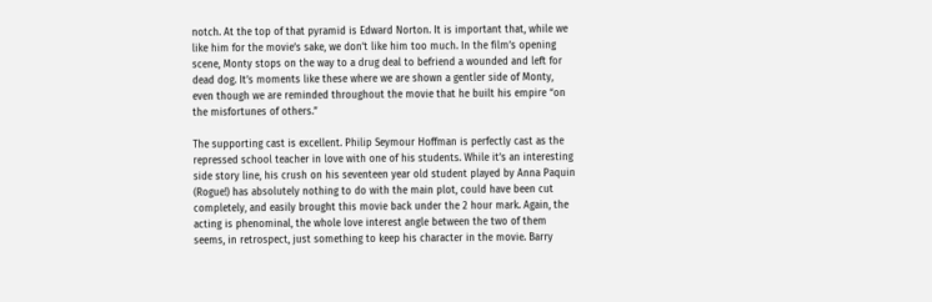notch. At the top of that pyramid is Edward Norton. It is important that, while we like him for the movie’s sake, we don’t like him too much. In the film’s opening scene, Monty stops on the way to a drug deal to befriend a wounded and left for dead dog. It’s moments like these where we are shown a gentler side of Monty, even though we are reminded throughout the movie that he built his empire “on the misfortunes of others.”

The supporting cast is excellent. Philip Seymour Hoffman is perfectly cast as the repressed school teacher in love with one of his students. While it’s an interesting side story line, his crush on his seventeen year old student played by Anna Paquin (Rogue!) has absolutely nothing to do with the main plot, could have been cut completely, and easily brought this movie back under the 2 hour mark. Again, the acting is phenominal, the whole love interest angle between the two of them seems, in retrospect, just something to keep his character in the movie. Barry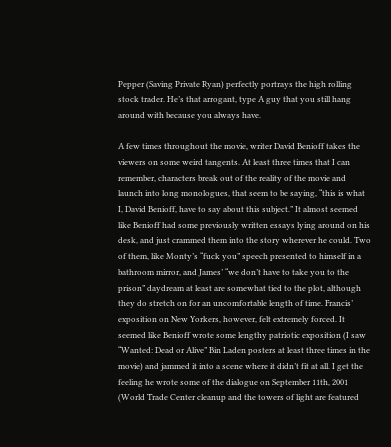Pepper (Saving Private Ryan) perfectly portrays the high rolling stock trader. He’s that arrogant, type A guy that you still hang around with because you always have.

A few times throughout the movie, writer David Benioff takes the viewers on some weird tangents. At least three times that I can remember, characters break out of the reality of the movie and launch into long monologues, that seem to be saying, “this is what I, David Benioff, have to say about this subject.” It almost seemed like Benioff had some previously written essays lying around on his desk, and just crammed them into the story wherever he could. Two of them, like Monty’s “fuck you” speech presented to himself in a bathroom mirror, and James’ “we don’t have to take you to the prison” daydream at least are somewhat tied to the plot, although they do stretch on for an uncomfortable length of time. Francis’ exposition on New Yorkers, however, felt extremely forced. It seemed like Benioff wrote some lengthy patriotic exposition (I saw “Wanted: Dead or Alive” Bin Laden posters at least three times in the movie) and jammed it into a scene where it didn’t fit at all. I get the feeling he wrote some of the dialogue on September 11th, 2001 (World Trade Center cleanup and the towers of light are featured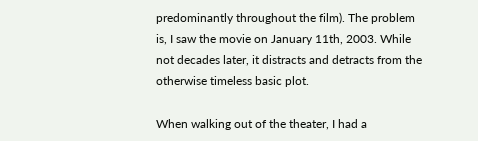predominantly throughout the film). The problem is, I saw the movie on January 11th, 2003. While not decades later, it distracts and detracts from the otherwise timeless basic plot.

When walking out of the theater, I had a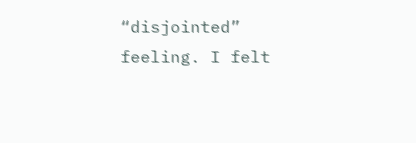“disjointed” feeling. I felt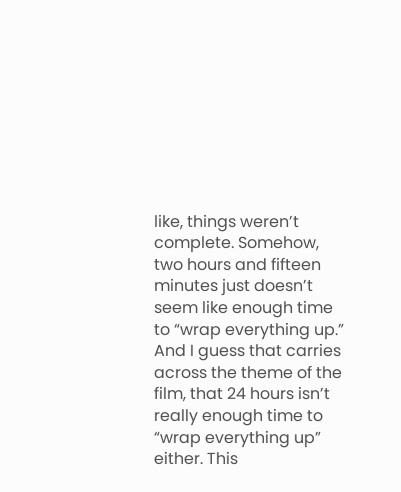like, things weren’t complete. Somehow, two hours and fifteen minutes just doesn’t seem like enough time to “wrap everything up.” And I guess that carries across the theme of the film, that 24 hours isn’t really enough time to “wrap everything up” either. This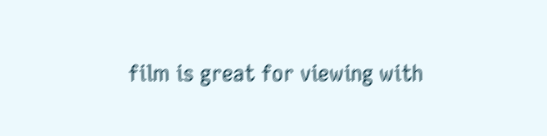film is great for viewing with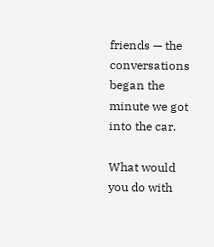friends — the conversations began the minute we got into the car.

What would you do with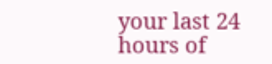your last 24 hours of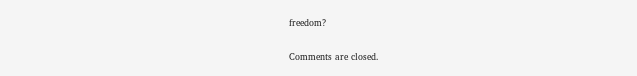freedom?

Comments are closed.